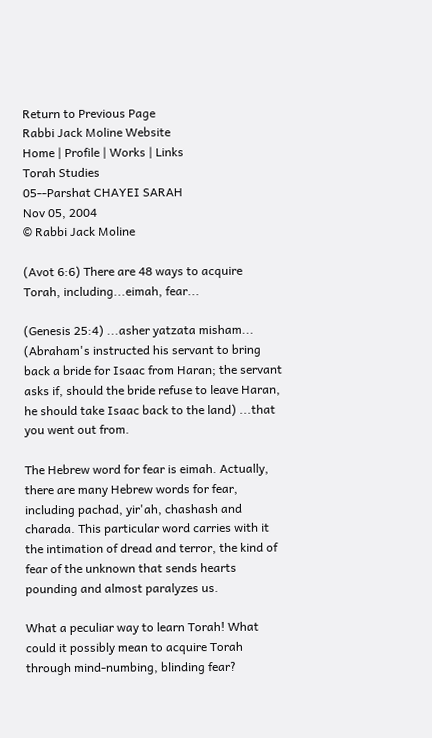Return to Previous Page
Rabbi Jack Moline Website
Home | Profile | Works | Links
Torah Studies
05--Parshat CHAYEI SARAH
Nov 05, 2004
© Rabbi Jack Moline

(Avot 6:6) There are 48 ways to acquire Torah, including...eimah, fear...

(Genesis 25:4) ...asher yatzata misham... (Abraham's instructed his servant to bring back a bride for Isaac from Haran; the servant asks if, should the bride refuse to leave Haran, he should take Isaac back to the land) ...that you went out from.

The Hebrew word for fear is eimah. Actually, there are many Hebrew words for fear, including pachad, yir'ah, chashash and charada. This particular word carries with it the intimation of dread and terror, the kind of fear of the unknown that sends hearts pounding and almost paralyzes us.

What a peculiar way to learn Torah! What could it possibly mean to acquire Torah through mind-numbing, blinding fear?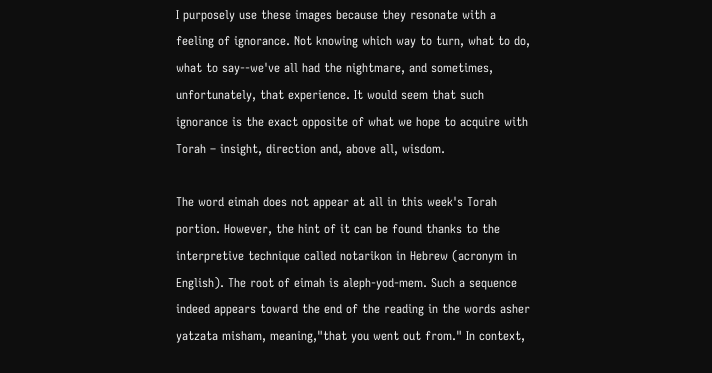I purposely use these images because they resonate with a feeling of ignorance. Not knowing which way to turn, what to do, what to say--we've all had the nightmare, and sometimes, unfortunately, that experience. It would seem that such ignorance is the exact opposite of what we hope to acquire with Torah – insight, direction and, above all, wisdom.

The word eimah does not appear at all in this week's Torah portion. However, the hint of it can be found thanks to the interpretive technique called notarikon in Hebrew (acronym in English). The root of eimah is aleph-yod-mem. Such a sequence indeed appears toward the end of the reading in the words asher yatzata misham, meaning,"that you went out from." In context,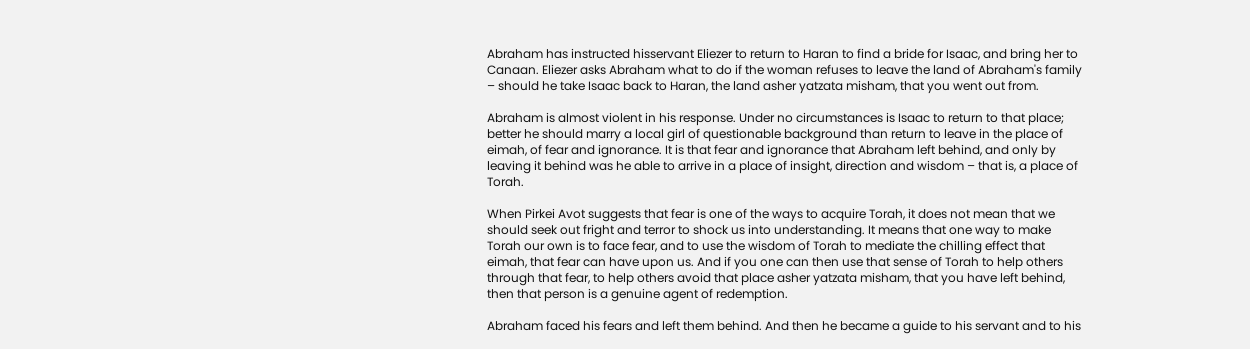Abraham has instructed hisservant Eliezer to return to Haran to find a bride for Isaac, and bring her to Canaan. Eliezer asks Abraham what to do if the woman refuses to leave the land of Abraham's family – should he take Isaac back to Haran, the land asher yatzata misham, that you went out from.

Abraham is almost violent in his response. Under no circumstances is Isaac to return to that place; better he should marry a local girl of questionable background than return to leave in the place of eimah, of fear and ignorance. It is that fear and ignorance that Abraham left behind, and only by leaving it behind was he able to arrive in a place of insight, direction and wisdom – that is, a place of Torah.

When Pirkei Avot suggests that fear is one of the ways to acquire Torah, it does not mean that we should seek out fright and terror to shock us into understanding. It means that one way to make Torah our own is to face fear, and to use the wisdom of Torah to mediate the chilling effect that eimah, that fear can have upon us. And if you one can then use that sense of Torah to help others through that fear, to help others avoid that place asher yatzata misham, that you have left behind, then that person is a genuine agent of redemption.

Abraham faced his fears and left them behind. And then he became a guide to his servant and to his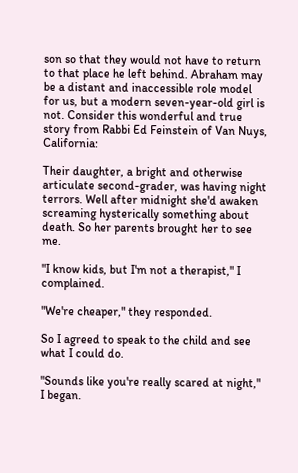son so that they would not have to return to that place he left behind. Abraham may be a distant and inaccessible role model for us, but a modern seven-year-old girl is not. Consider this wonderful and true story from Rabbi Ed Feinstein of Van Nuys, California:

Their daughter, a bright and otherwise articulate second-grader, was having night terrors. Well after midnight she'd awaken screaming hysterically something about death. So her parents brought her to see me.

"I know kids, but I'm not a therapist," I complained.

"We're cheaper," they responded.

So I agreed to speak to the child and see what I could do.

"Sounds like you're really scared at night," I began.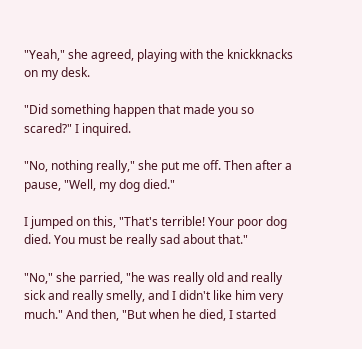"Yeah," she agreed, playing with the knickknacks on my desk.

"Did something happen that made you so scared?" I inquired.

"No, nothing really," she put me off. Then after a pause, "Well, my dog died."

I jumped on this, "That's terrible! Your poor dog died. You must be really sad about that."

"No," she parried, "he was really old and really sick and really smelly, and I didn't like him very much." And then, "But when he died, I started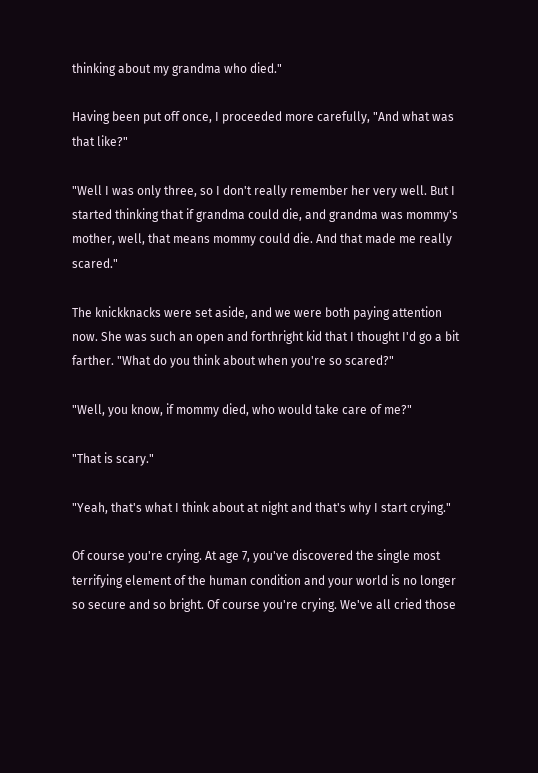thinking about my grandma who died."

Having been put off once, I proceeded more carefully, "And what was that like?"

"Well I was only three, so I don't really remember her very well. But I started thinking that if grandma could die, and grandma was mommy's mother, well, that means mommy could die. And that made me really scared."

The knickknacks were set aside, and we were both paying attention now. She was such an open and forthright kid that I thought I'd go a bit farther. "What do you think about when you're so scared?"

"Well, you know, if mommy died, who would take care of me?"

"That is scary."

"Yeah, that's what I think about at night and that's why I start crying."

Of course you're crying. At age 7, you've discovered the single most terrifying element of the human condition and your world is no longer so secure and so bright. Of course you're crying. We've all cried those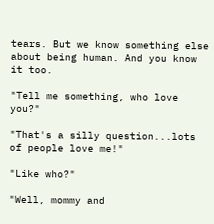tears. But we know something else about being human. And you know it too.

"Tell me something, who love you?"

"That's a silly question...lots of people love me!"

"Like who?"

"Well, mommy and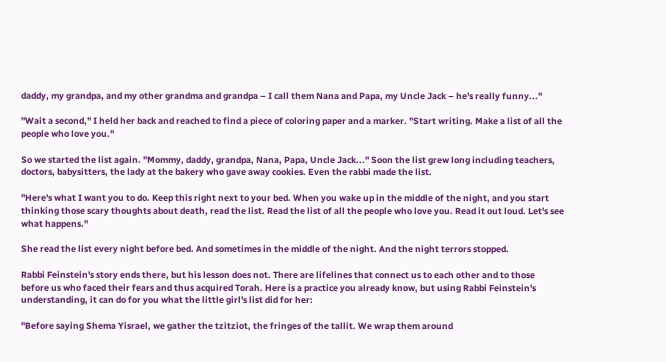daddy, my grandpa, and my other grandma and grandpa – I call them Nana and Papa, my Uncle Jack – he's really funny..."

"Wait a second," I held her back and reached to find a piece of coloring paper and a marker. "Start writing. Make a list of all the people who love you."

So we started the list again. "Mommy, daddy, grandpa, Nana, Papa, Uncle Jack..." Soon the list grew long including teachers, doctors, babysitters, the lady at the bakery who gave away cookies. Even the rabbi made the list.

"Here's what I want you to do. Keep this right next to your bed. When you wake up in the middle of the night, and you start thinking those scary thoughts about death, read the list. Read the list of all the people who love you. Read it out loud. Let's see what happens."

She read the list every night before bed. And sometimes in the middle of the night. And the night terrors stopped.

Rabbi Feinstein's story ends there, but his lesson does not. There are lifelines that connect us to each other and to those before us who faced their fears and thus acquired Torah. Here is a practice you already know, but using Rabbi Feinstein's understanding, it can do for you what the little girl's list did for her:

"Before saying Shema Yisrael, we gather the tzitziot, the fringes of the tallit. We wrap them around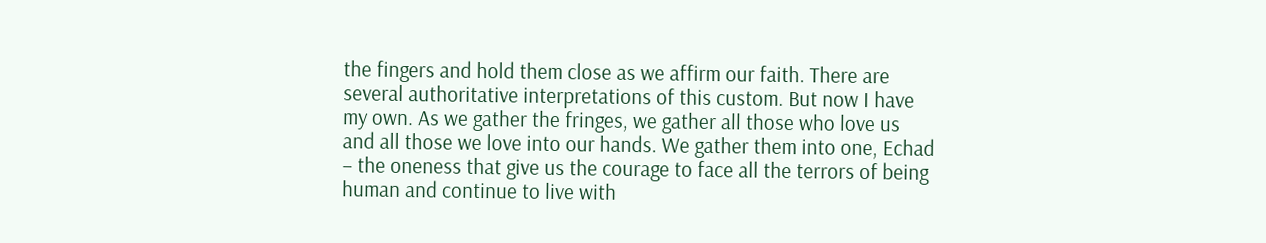the fingers and hold them close as we affirm our faith. There are several authoritative interpretations of this custom. But now I have my own. As we gather the fringes, we gather all those who love us and all those we love into our hands. We gather them into one, Echad – the oneness that give us the courage to face all the terrors of being human and continue to live with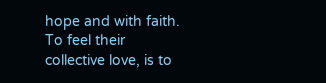hope and with faith. To feel their collective love, is to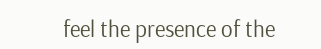feel the presence of the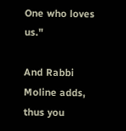One who loves us."

And Rabbi Moline adds, thus you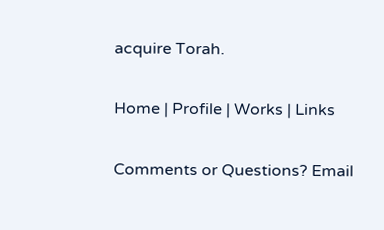acquire Torah.

Home | Profile | Works | Links

Comments or Questions? Email